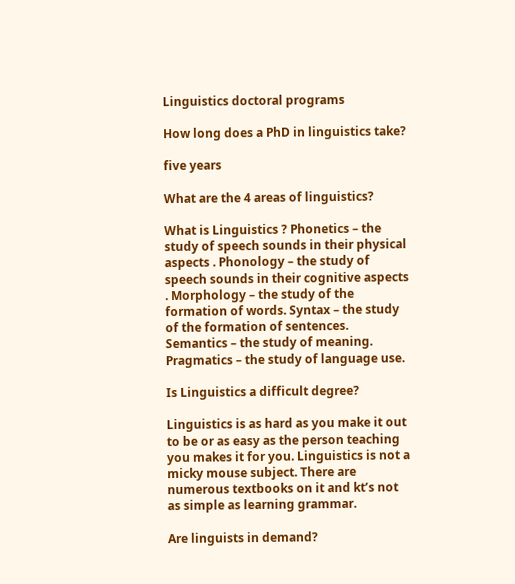Linguistics doctoral programs

How long does a PhD in linguistics take?

five years

What are the 4 areas of linguistics?

What is Linguistics ? Phonetics – the study of speech sounds in their physical aspects . Phonology – the study of speech sounds in their cognitive aspects . Morphology – the study of the formation of words. Syntax – the study of the formation of sentences. Semantics – the study of meaning. Pragmatics – the study of language use.

Is Linguistics a difficult degree?

Linguistics is as hard as you make it out to be or as easy as the person teaching you makes it for you. Linguistics is not a micky mouse subject. There are numerous textbooks on it and kt’s not as simple as learning grammar.

Are linguists in demand?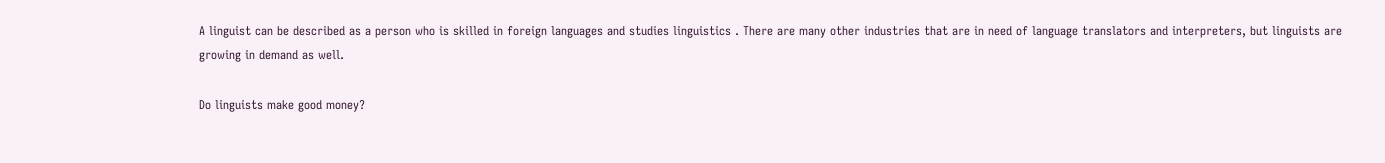A linguist can be described as a person who is skilled in foreign languages and studies linguistics . There are many other industries that are in need of language translators and interpreters, but linguists are growing in demand as well.

Do linguists make good money?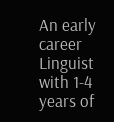An early career Linguist with 1-4 years of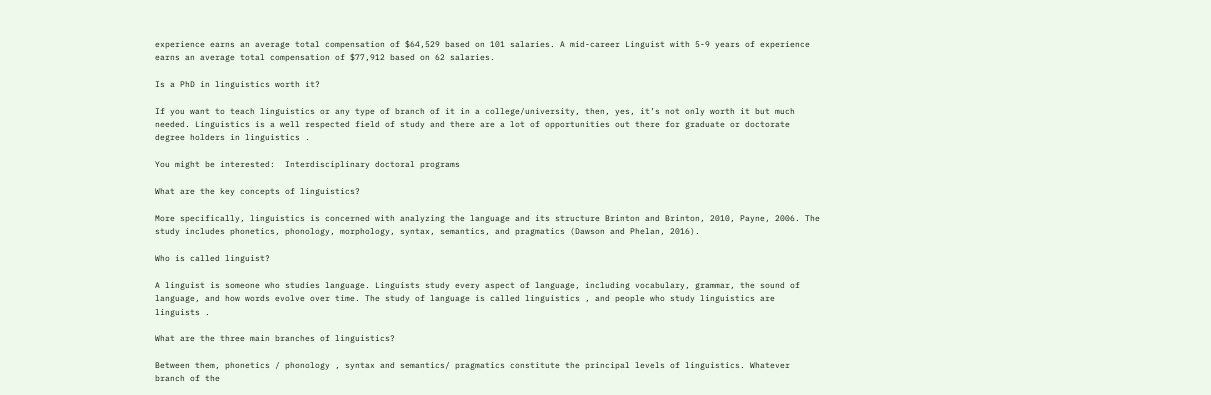experience earns an average total compensation of $64,529 based on 101 salaries. A mid-career Linguist with 5-9 years of experience earns an average total compensation of $77,912 based on 62 salaries.

Is a PhD in linguistics worth it?

If you want to teach linguistics or any type of branch of it in a college/university, then, yes, it’s not only worth it but much needed. Linguistics is a well respected field of study and there are a lot of opportunities out there for graduate or doctorate degree holders in linguistics .

You might be interested:  Interdisciplinary doctoral programs

What are the key concepts of linguistics?

More specifically, linguistics is concerned with analyzing the language and its structure Brinton and Brinton, 2010, Payne, 2006. The study includes phonetics, phonology, morphology, syntax, semantics, and pragmatics (Dawson and Phelan, 2016).

Who is called linguist?

A linguist is someone who studies language. Linguists study every aspect of language, including vocabulary, grammar, the sound of language, and how words evolve over time. The study of language is called linguistics , and people who study linguistics are linguists .

What are the three main branches of linguistics?

Between them, phonetics / phonology , syntax and semantics/ pragmatics constitute the principal levels of linguistics. Whatever branch of the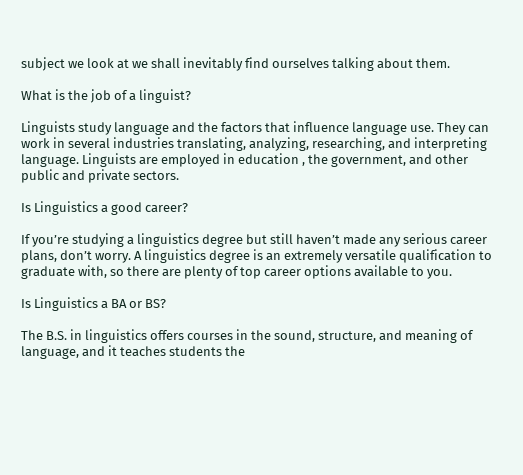subject we look at we shall inevitably find ourselves talking about them.

What is the job of a linguist?

Linguists study language and the factors that influence language use. They can work in several industries translating, analyzing, researching, and interpreting language. Linguists are employed in education , the government, and other public and private sectors.

Is Linguistics a good career?

If you’re studying a linguistics degree but still haven’t made any serious career plans, don’t worry. A linguistics degree is an extremely versatile qualification to graduate with, so there are plenty of top career options available to you.

Is Linguistics a BA or BS?

The B.S. in linguistics offers courses in the sound, structure, and meaning of language, and it teaches students the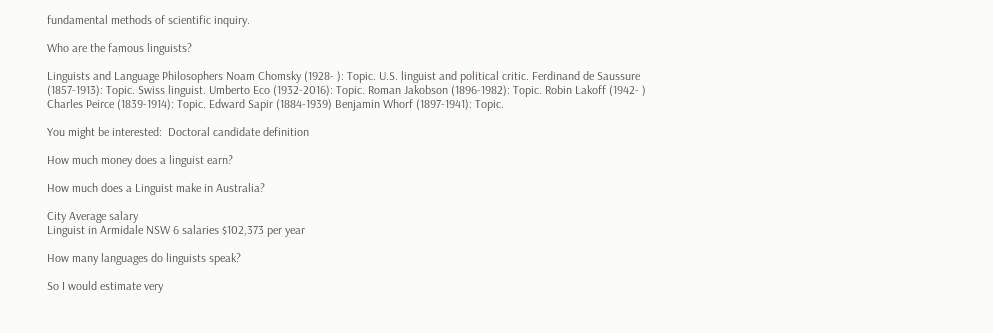fundamental methods of scientific inquiry.

Who are the famous linguists?

Linguists and Language Philosophers Noam Chomsky (1928- ): Topic. U.S. linguist and political critic. Ferdinand de Saussure (1857-1913): Topic. Swiss linguist. Umberto Eco (1932-2016): Topic. Roman Jakobson (1896-1982): Topic. Robin Lakoff (1942- ) Charles Peirce (1839-1914): Topic. Edward Sapir (1884-1939) Benjamin Whorf (1897-1941): Topic.

You might be interested:  Doctoral candidate definition

How much money does a linguist earn?

How much does a Linguist make in Australia?

City Average salary
Linguist in Armidale NSW 6 salaries $102,373 per year

How many languages do linguists speak?

So I would estimate very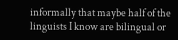informally that maybe half of the linguists I know are bilingual or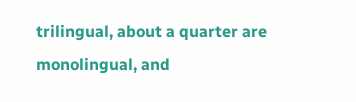trilingual, about a quarter are monolingual, and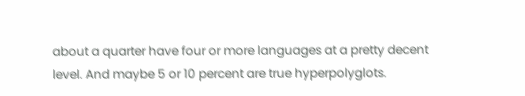about a quarter have four or more languages at a pretty decent level. And maybe 5 or 10 percent are true hyperpolyglots.